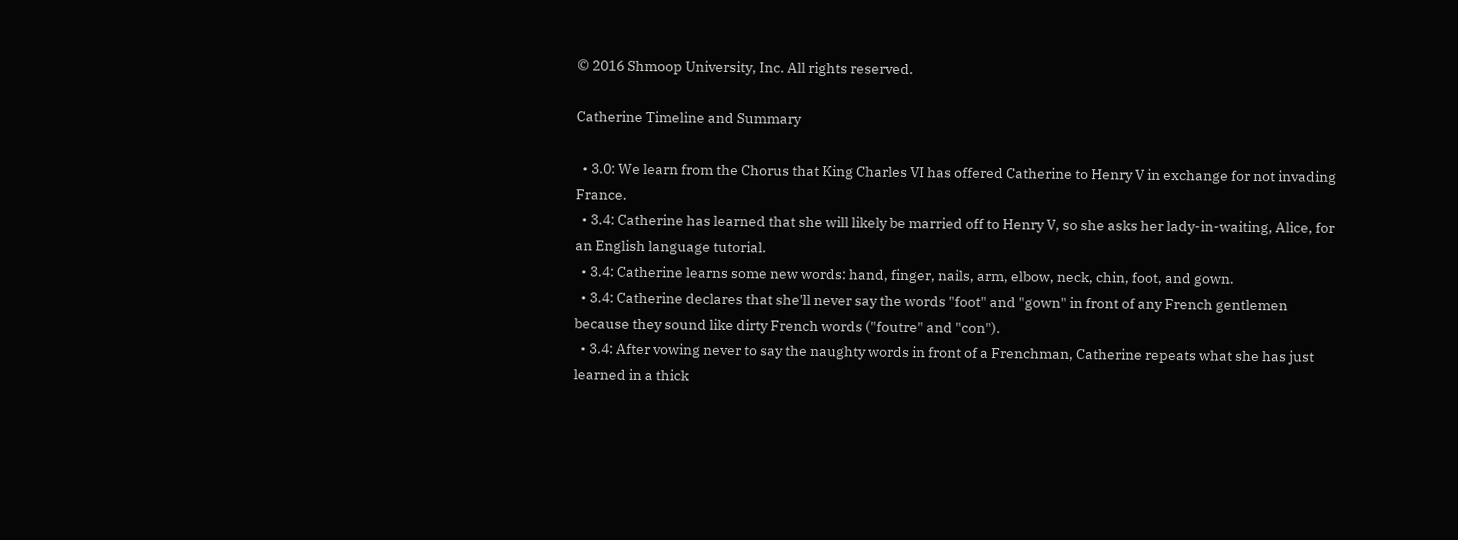© 2016 Shmoop University, Inc. All rights reserved.

Catherine Timeline and Summary

  • 3.0: We learn from the Chorus that King Charles VI has offered Catherine to Henry V in exchange for not invading France.
  • 3.4: Catherine has learned that she will likely be married off to Henry V, so she asks her lady-in-waiting, Alice, for an English language tutorial.
  • 3.4: Catherine learns some new words: hand, finger, nails, arm, elbow, neck, chin, foot, and gown.
  • 3.4: Catherine declares that she'll never say the words "foot" and "gown" in front of any French gentlemen because they sound like dirty French words ("foutre" and "con").
  • 3.4: After vowing never to say the naughty words in front of a Frenchman, Catherine repeats what she has just learned in a thick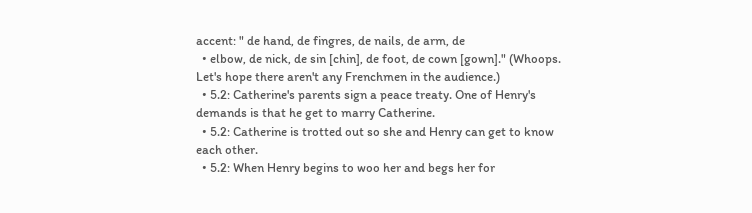accent: " de hand, de fingres, de nails, de arm, de
  • elbow, de nick, de sin [chin], de foot, de cown [gown]." (Whoops. Let's hope there aren't any Frenchmen in the audience.)
  • 5.2: Catherine's parents sign a peace treaty. One of Henry's demands is that he get to marry Catherine.
  • 5.2: Catherine is trotted out so she and Henry can get to know each other.
  • 5.2: When Henry begins to woo her and begs her for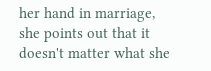her hand in marriage, she points out that it doesn't matter what she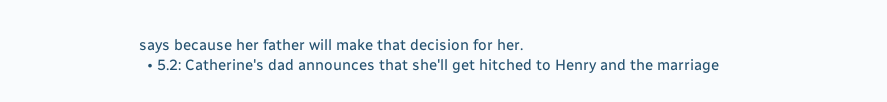says because her father will make that decision for her.
  • 5.2: Catherine's dad announces that she'll get hitched to Henry and the marriage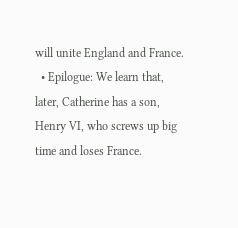will unite England and France.
  • Epilogue: We learn that, later, Catherine has a son, Henry VI, who screws up big time and loses France.